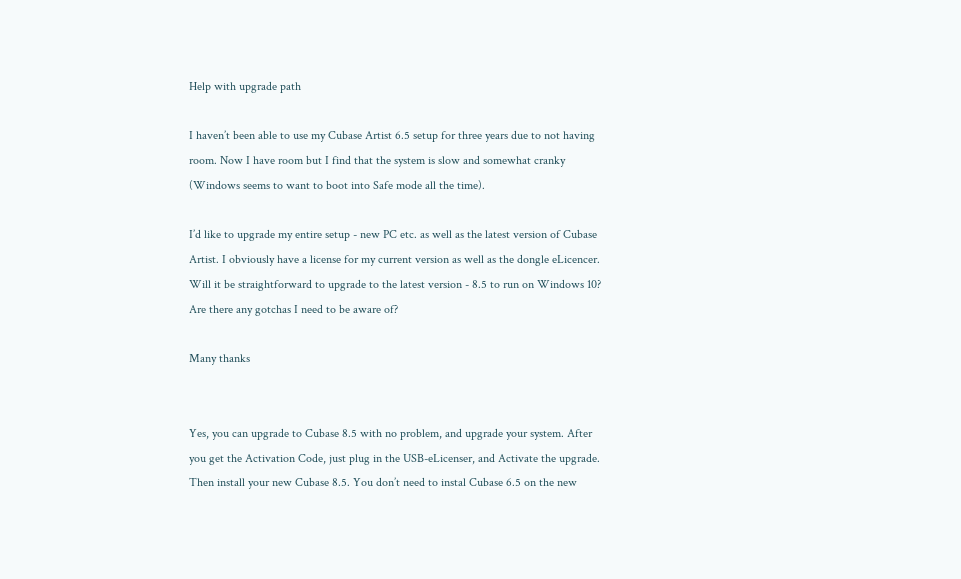Help with upgrade path

I haven’t been able to use my Cubase Artist 6.5 setup for three years due to not having room. Now I have room but I find that the system is slow and somewhat cranky (Windows seems to want to boot into Safe mode all the time).

I’d like to upgrade my entire setup - new PC etc. as well as the latest version of Cubase Artist. I obviously have a license for my current version as well as the dongle eLicencer. Will it be straightforward to upgrade to the latest version - 8.5 to run on Windows 10? Are there any gotchas I need to be aware of?

Many thanks


Yes, you can upgrade to Cubase 8.5 with no problem, and upgrade your system. After you get the Activation Code, just plug in the USB-eLicenser, and Activate the upgrade. Then install your new Cubase 8.5. You don’t need to instal Cubase 6.5 on the new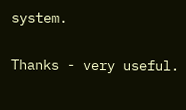system.

Thanks - very useful.